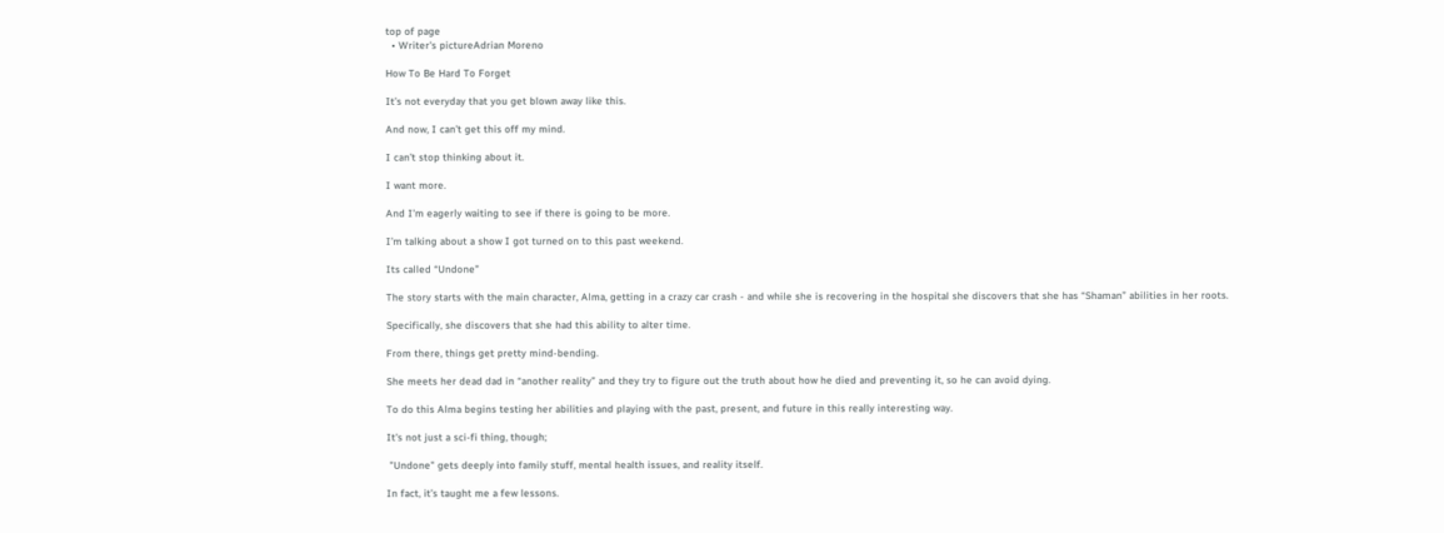top of page
  • Writer's pictureAdrian Moreno

How To Be Hard To Forget

It’s not everyday that you get blown away like this.

And now, I can’t get this off my mind.

I can’t stop thinking about it.

I want more.

And I’m eagerly waiting to see if there is going to be more.

I’m talking about a show I got turned on to this past weekend.

Its called “Undone”

The story starts with the main character, Alma, getting in a crazy car crash - and while she is recovering in the hospital she discovers that she has “Shaman” abilities in her roots.

Specifically, she discovers that she had this ability to alter time.

From there, things get pretty mind-bending.

She meets her dead dad in “another reality” and they try to figure out the truth about how he died and preventing it, so he can avoid dying.

To do this Alma begins testing her abilities and playing with the past, present, and future in this really interesting way.

It's not just a sci-fi thing, though;

 "Undone" gets deeply into family stuff, mental health issues, and reality itself.

In fact, it’s taught me a few lessons.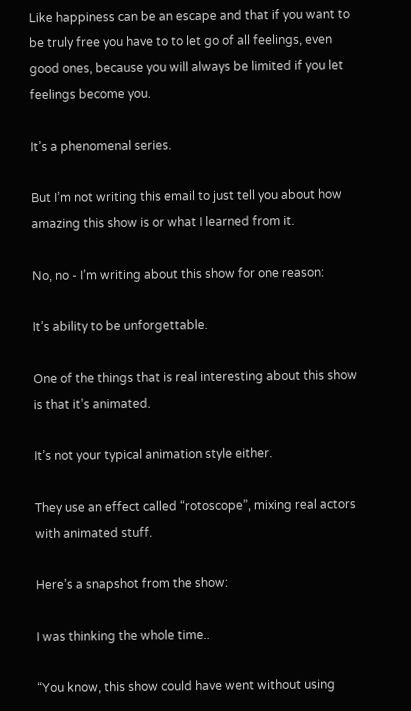Like happiness can be an escape and that if you want to be truly free you have to to let go of all feelings, even good ones, because you will always be limited if you let feelings become you.

It’s a phenomenal series.

But I’m not writing this email to just tell you about how amazing this show is or what I learned from it.

No, no - I’m writing about this show for one reason:

It’s ability to be unforgettable.

One of the things that is real interesting about this show is that it’s animated.

It’s not your typical animation style either.

They use an effect called “rotoscope”, mixing real actors with animated stuff.

Here’s a snapshot from the show:

I was thinking the whole time..

“You know, this show could have went without using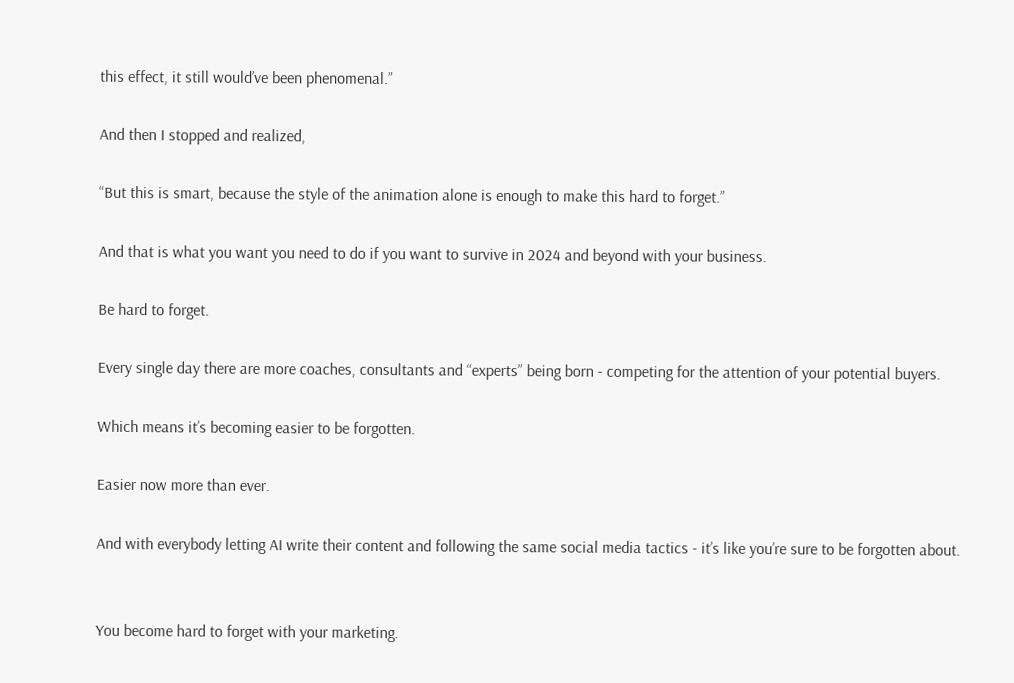this effect, it still would’ve been phenomenal.”

And then I stopped and realized,

“But this is smart, because the style of the animation alone is enough to make this hard to forget.”

And that is what you want you need to do if you want to survive in 2024 and beyond with your business.

Be hard to forget.

Every single day there are more coaches, consultants and “experts” being born - competing for the attention of your potential buyers.

Which means it’s becoming easier to be forgotten.

Easier now more than ever.

And with everybody letting AI write their content and following the same social media tactics - it’s like you’re sure to be forgotten about.


You become hard to forget with your marketing.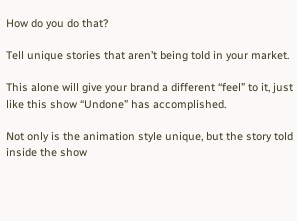How do you do that?

Tell unique stories that aren’t being told in your market.

This alone will give your brand a different “feel” to it, just like this show “Undone” has accomplished.

Not only is the animation style unique, but the story told inside the show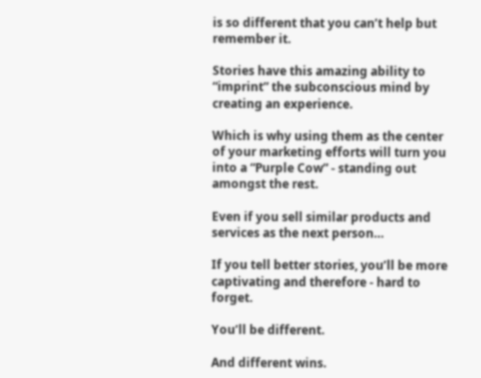is so different that you can’t help but remember it.

Stories have this amazing ability to “imprint” the subconscious mind by creating an experience.

Which is why using them as the center of your marketing efforts will turn you into a “Purple Cow” - standing out amongst the rest.

Even if you sell similar products and services as the next person…

If you tell better stories, you’ll be more captivating and therefore - hard to forget.

You’ll be different.

And different wins.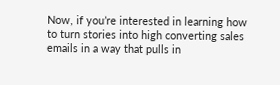Now, if you’re interested in learning how to turn stories into high converting sales emails in a way that pulls in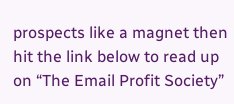prospects like a magnet then hit the link below to read up on “The Email Profit Society”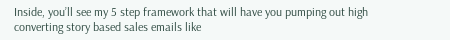Inside, you’ll see my 5 step framework that will have you pumping out high converting story based sales emails like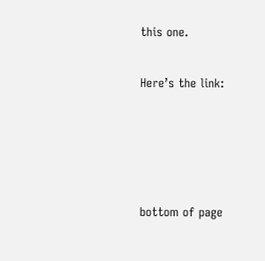this one.

Here’s the link:




bottom of page